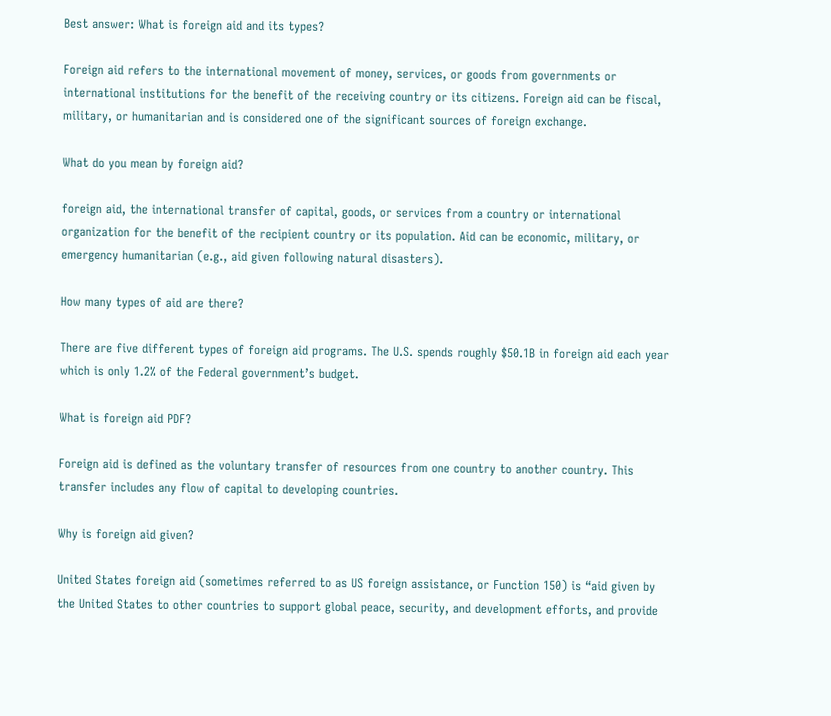Best answer: What is foreign aid and its types?

Foreign aid refers to the international movement of money, services, or goods from governments or international institutions for the benefit of the receiving country or its citizens. Foreign aid can be fiscal, military, or humanitarian and is considered one of the significant sources of foreign exchange.

What do you mean by foreign aid?

foreign aid, the international transfer of capital, goods, or services from a country or international organization for the benefit of the recipient country or its population. Aid can be economic, military, or emergency humanitarian (e.g., aid given following natural disasters).

How many types of aid are there?

There are five different types of foreign aid programs. The U.S. spends roughly $50.1B in foreign aid each year which is only 1.2% of the Federal government’s budget.

What is foreign aid PDF?

Foreign aid is defined as the voluntary transfer of resources from one country to another country. This transfer includes any flow of capital to developing countries.

Why is foreign aid given?

United States foreign aid (sometimes referred to as US foreign assistance, or Function 150) is “aid given by the United States to other countries to support global peace, security, and development efforts, and provide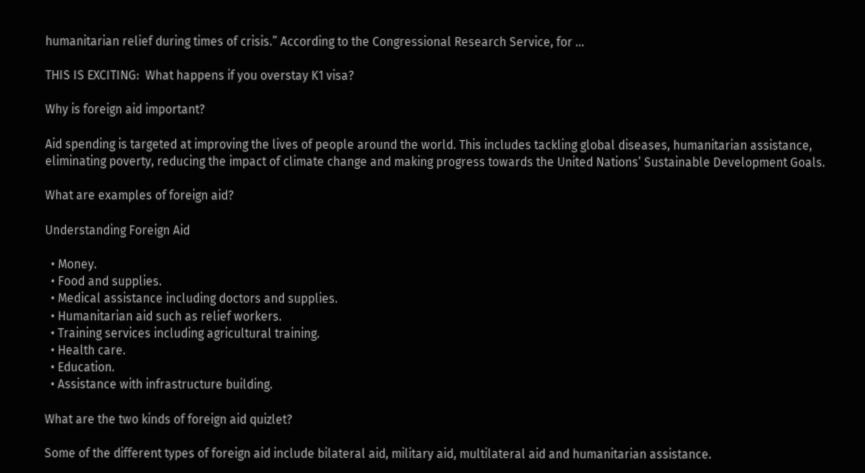humanitarian relief during times of crisis.” According to the Congressional Research Service, for …

THIS IS EXCITING:  What happens if you overstay K1 visa?

Why is foreign aid important?

Aid spending is targeted at improving the lives of people around the world. This includes tackling global diseases, humanitarian assistance, eliminating poverty, reducing the impact of climate change and making progress towards the United Nations’ Sustainable Development Goals.

What are examples of foreign aid?

Understanding Foreign Aid

  • Money.
  • Food and supplies.
  • Medical assistance including doctors and supplies.
  • Humanitarian aid such as relief workers.
  • Training services including agricultural training.
  • Health care.
  • Education.
  • Assistance with infrastructure building.

What are the two kinds of foreign aid quizlet?

Some of the different types of foreign aid include bilateral aid, military aid, multilateral aid and humanitarian assistance.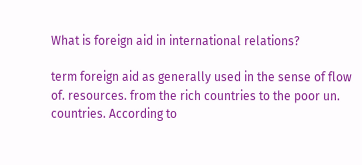What is foreign aid in international relations?

term foreign aid as generally used in the sense of flow of. resources. from the rich countries to the poor un. countries. According to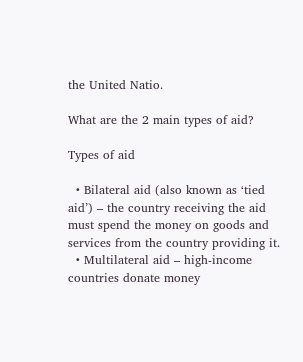the United Natio.

What are the 2 main types of aid?

Types of aid

  • Bilateral aid (also known as ‘tied aid’) – the country receiving the aid must spend the money on goods and services from the country providing it.
  • Multilateral aid – high-income countries donate money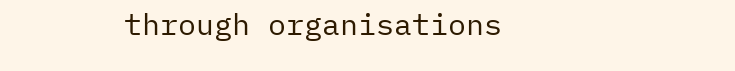through organisations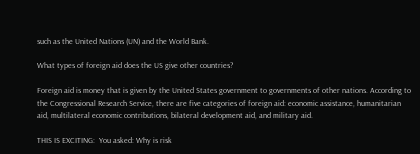such as the United Nations (UN) and the World Bank.

What types of foreign aid does the US give other countries?

Foreign aid is money that is given by the United States government to governments of other nations. According to the Congressional Research Service, there are five categories of foreign aid: economic assistance, humanitarian aid, multilateral economic contributions, bilateral development aid, and military aid.

THIS IS EXCITING:  You asked: Why is risk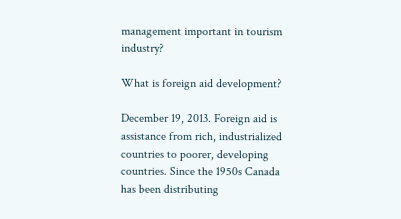management important in tourism industry?

What is foreign aid development?

December 19, 2013. Foreign aid is assistance from rich, industrialized countries to poorer, developing countries. Since the 1950s Canada has been distributing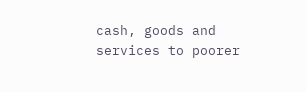cash, goods and services to poorer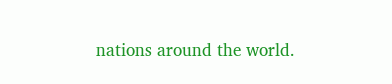nations around the world.